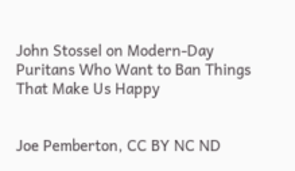John Stossel on Modern-Day Puritans Who Want to Ban Things That Make Us Happy


Joe Pemberton, CC BY NC ND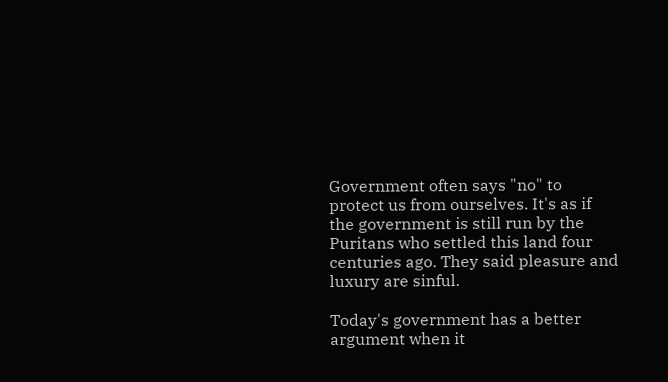Government often says "no" to protect us from ourselves. It's as if the government is still run by the Puritans who settled this land four centuries ago. They said pleasure and luxury are sinful.

Today's government has a better argument when it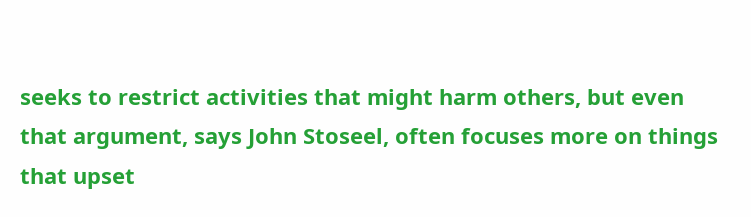seeks to restrict activities that might harm others, but even that argument, says John Stoseel, often focuses more on things that upset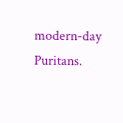modern-day Puritans.